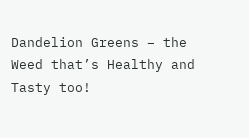Dandelion Greens – the Weed that’s Healthy and Tasty too!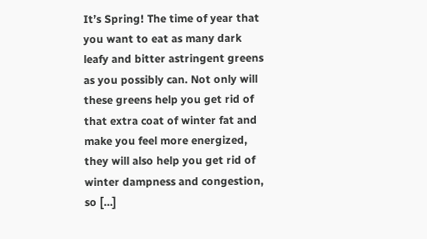It’s Spring! The time of year that you want to eat as many dark leafy and bitter astringent greens as you possibly can. Not only will these greens help you get rid of that extra coat of winter fat and make you feel more energized, they will also help you get rid of winter dampness and congestion, so […]